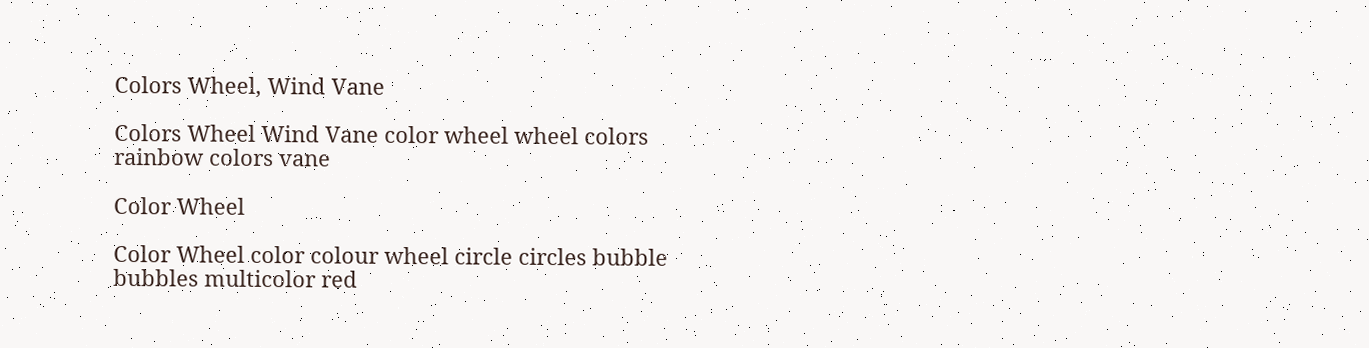Colors Wheel, Wind Vane

Colors Wheel Wind Vane color wheel wheel colors rainbow colors vane

Color Wheel

Color Wheel color colour wheel circle circles bubble bubbles multicolor red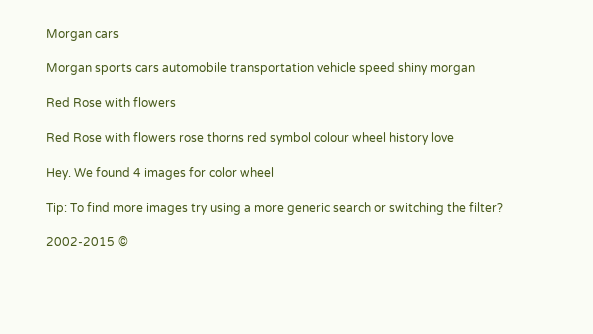Morgan cars

Morgan sports cars automobile transportation vehicle speed shiny morgan

Red Rose with flowers

Red Rose with flowers rose thorns red symbol colour wheel history love

Hey. We found 4 images for color wheel

Tip: To find more images try using a more generic search or switching the filter?

2002-2015 ©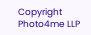Copyright Photo4me LLP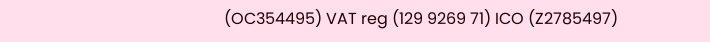(OC354495) VAT reg (129 9269 71) ICO (Z2785497)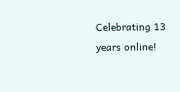Celebrating 13 years online!